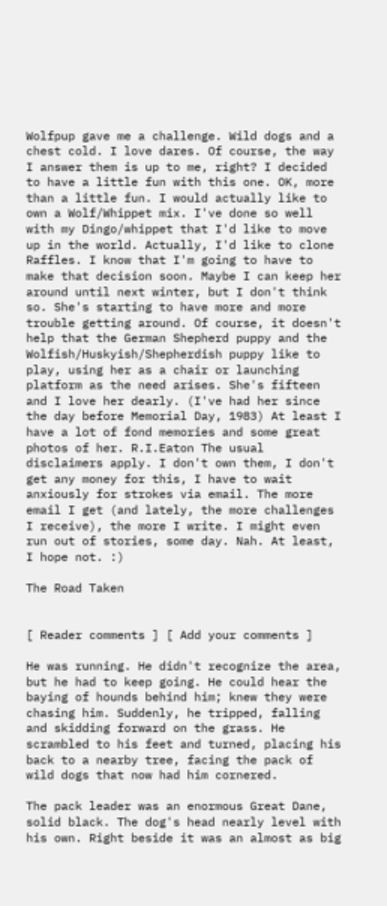Wolfpup gave me a challenge. Wild dogs and a chest cold. I love dares. Of course, the way I answer them is up to me, right? I decided to have a little fun with this one. OK, more than a little fun. I would actually like to own a Wolf/Whippet mix. I've done so well with my Dingo/whippet that I'd like to move up in the world. Actually, I'd like to clone Raffles. I know that I'm going to have to make that decision soon. Maybe I can keep her around until next winter, but I don't think so. She's starting to have more and more trouble getting around. Of course, it doesn't help that the German Shepherd puppy and the Wolfish/Huskyish/Shepherdish puppy like to play, using her as a chair or launching platform as the need arises. She's fifteen and I love her dearly. (I've had her since the day before Memorial Day, 1983) At least I have a lot of fond memories and some great photos of her. R.I.Eaton The usual disclaimers apply. I don't own them, I don't get any money for this, I have to wait anxiously for strokes via email. The more email I get (and lately, the more challenges I receive), the more I write. I might even run out of stories, some day. Nah. At least, I hope not. :)

The Road Taken


[ Reader comments ] [ Add your comments ]

He was running. He didn't recognize the area, but he had to keep going. He could hear the baying of hounds behind him; knew they were chasing him. Suddenly, he tripped, falling and skidding forward on the grass. He scrambled to his feet and turned, placing his back to a nearby tree, facing the pack of wild dogs that now had him cornered.

The pack leader was an enormous Great Dane, solid black. The dog's head nearly level with his own. Right beside it was an almost as big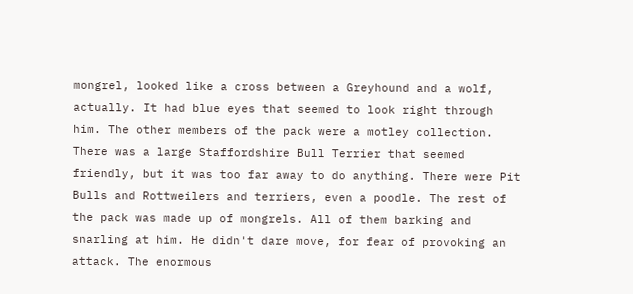mongrel, looked like a cross between a Greyhound and a wolf, actually. It had blue eyes that seemed to look right through him. The other members of the pack were a motley collection. There was a large Staffordshire Bull Terrier that seemed friendly, but it was too far away to do anything. There were Pit Bulls and Rottweilers and terriers, even a poodle. The rest of the pack was made up of mongrels. All of them barking and snarling at him. He didn't dare move, for fear of provoking an attack. The enormous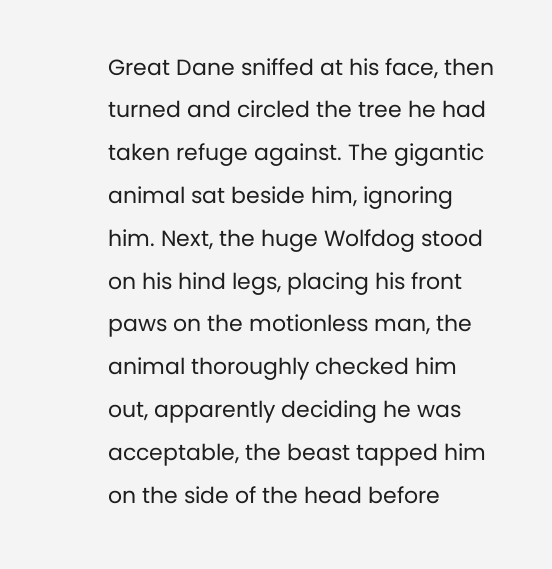Great Dane sniffed at his face, then turned and circled the tree he had taken refuge against. The gigantic animal sat beside him, ignoring him. Next, the huge Wolfdog stood on his hind legs, placing his front paws on the motionless man, the animal thoroughly checked him out, apparently deciding he was acceptable, the beast tapped him on the side of the head before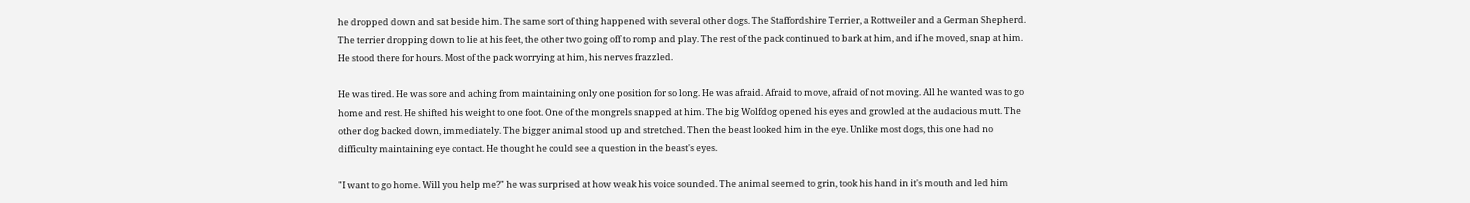he dropped down and sat beside him. The same sort of thing happened with several other dogs. The Staffordshire Terrier, a Rottweiler and a German Shepherd. The terrier dropping down to lie at his feet, the other two going off to romp and play. The rest of the pack continued to bark at him, and if he moved, snap at him. He stood there for hours. Most of the pack worrying at him, his nerves frazzled.

He was tired. He was sore and aching from maintaining only one position for so long. He was afraid. Afraid to move, afraid of not moving. All he wanted was to go home and rest. He shifted his weight to one foot. One of the mongrels snapped at him. The big Wolfdog opened his eyes and growled at the audacious mutt. The other dog backed down, immediately. The bigger animal stood up and stretched. Then the beast looked him in the eye. Unlike most dogs, this one had no difficulty maintaining eye contact. He thought he could see a question in the beast's eyes.

"I want to go home. Will you help me?" he was surprised at how weak his voice sounded. The animal seemed to grin, took his hand in it's mouth and led him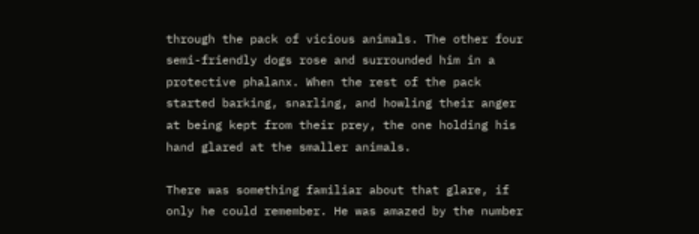through the pack of vicious animals. The other four semi-friendly dogs rose and surrounded him in a protective phalanx. When the rest of the pack started barking, snarling, and howling their anger at being kept from their prey, the one holding his hand glared at the smaller animals.

There was something familiar about that glare, if only he could remember. He was amazed by the number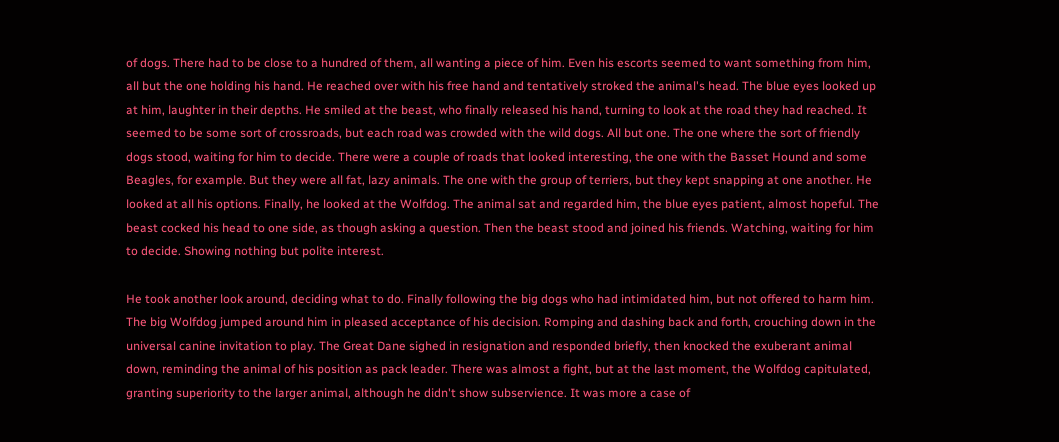of dogs. There had to be close to a hundred of them, all wanting a piece of him. Even his escorts seemed to want something from him, all but the one holding his hand. He reached over with his free hand and tentatively stroked the animal's head. The blue eyes looked up at him, laughter in their depths. He smiled at the beast, who finally released his hand, turning to look at the road they had reached. It seemed to be some sort of crossroads, but each road was crowded with the wild dogs. All but one. The one where the sort of friendly dogs stood, waiting for him to decide. There were a couple of roads that looked interesting, the one with the Basset Hound and some Beagles, for example. But they were all fat, lazy animals. The one with the group of terriers, but they kept snapping at one another. He looked at all his options. Finally, he looked at the Wolfdog. The animal sat and regarded him, the blue eyes patient, almost hopeful. The beast cocked his head to one side, as though asking a question. Then the beast stood and joined his friends. Watching, waiting for him to decide. Showing nothing but polite interest.

He took another look around, deciding what to do. Finally following the big dogs who had intimidated him, but not offered to harm him. The big Wolfdog jumped around him in pleased acceptance of his decision. Romping and dashing back and forth, crouching down in the universal canine invitation to play. The Great Dane sighed in resignation and responded briefly, then knocked the exuberant animal down, reminding the animal of his position as pack leader. There was almost a fight, but at the last moment, the Wolfdog capitulated, granting superiority to the larger animal, although he didn't show subservience. It was more a case of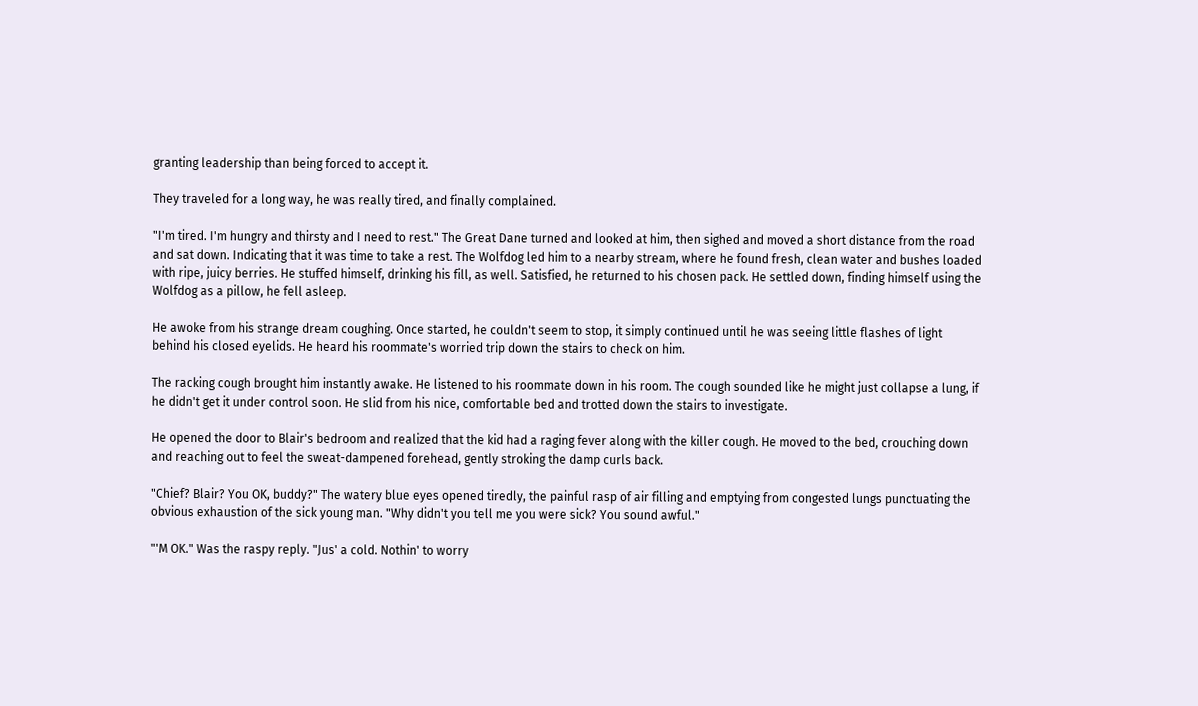granting leadership than being forced to accept it.

They traveled for a long way, he was really tired, and finally complained.

"I'm tired. I'm hungry and thirsty and I need to rest." The Great Dane turned and looked at him, then sighed and moved a short distance from the road and sat down. Indicating that it was time to take a rest. The Wolfdog led him to a nearby stream, where he found fresh, clean water and bushes loaded with ripe, juicy berries. He stuffed himself, drinking his fill, as well. Satisfied, he returned to his chosen pack. He settled down, finding himself using the Wolfdog as a pillow, he fell asleep.

He awoke from his strange dream coughing. Once started, he couldn't seem to stop, it simply continued until he was seeing little flashes of light behind his closed eyelids. He heard his roommate's worried trip down the stairs to check on him.

The racking cough brought him instantly awake. He listened to his roommate down in his room. The cough sounded like he might just collapse a lung, if he didn't get it under control soon. He slid from his nice, comfortable bed and trotted down the stairs to investigate.

He opened the door to Blair's bedroom and realized that the kid had a raging fever along with the killer cough. He moved to the bed, crouching down and reaching out to feel the sweat-dampened forehead, gently stroking the damp curls back.

"Chief? Blair? You OK, buddy?" The watery blue eyes opened tiredly, the painful rasp of air filling and emptying from congested lungs punctuating the obvious exhaustion of the sick young man. "Why didn't you tell me you were sick? You sound awful."

"'M OK." Was the raspy reply. "Jus' a cold. Nothin' to worry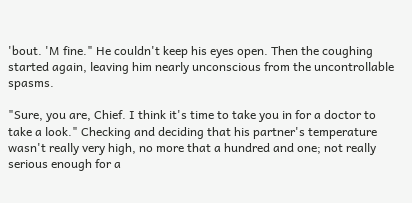'bout. 'M fine." He couldn't keep his eyes open. Then the coughing started again, leaving him nearly unconscious from the uncontrollable spasms.

"Sure, you are, Chief. I think it's time to take you in for a doctor to take a look." Checking and deciding that his partner's temperature wasn't really very high, no more that a hundred and one; not really serious enough for a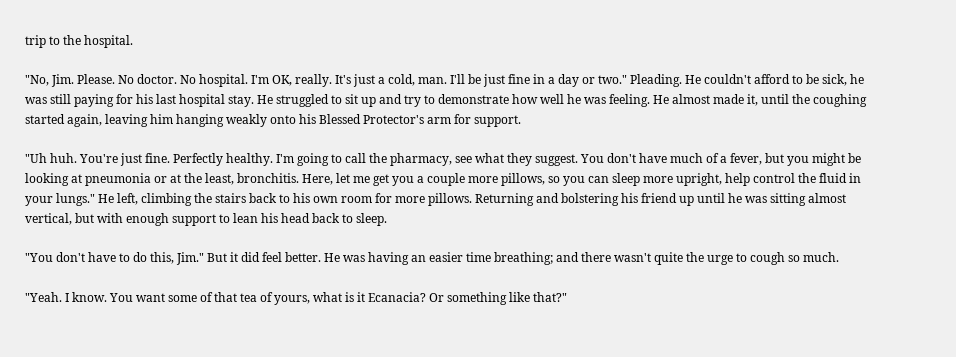trip to the hospital.

"No, Jim. Please. No doctor. No hospital. I'm OK, really. It's just a cold, man. I'll be just fine in a day or two." Pleading. He couldn't afford to be sick, he was still paying for his last hospital stay. He struggled to sit up and try to demonstrate how well he was feeling. He almost made it, until the coughing started again, leaving him hanging weakly onto his Blessed Protector's arm for support.

"Uh huh. You're just fine. Perfectly healthy. I'm going to call the pharmacy, see what they suggest. You don't have much of a fever, but you might be looking at pneumonia or at the least, bronchitis. Here, let me get you a couple more pillows, so you can sleep more upright, help control the fluid in your lungs." He left, climbing the stairs back to his own room for more pillows. Returning and bolstering his friend up until he was sitting almost vertical, but with enough support to lean his head back to sleep.

"You don't have to do this, Jim." But it did feel better. He was having an easier time breathing; and there wasn't quite the urge to cough so much.

"Yeah. I know. You want some of that tea of yours, what is it Ecanacia? Or something like that?"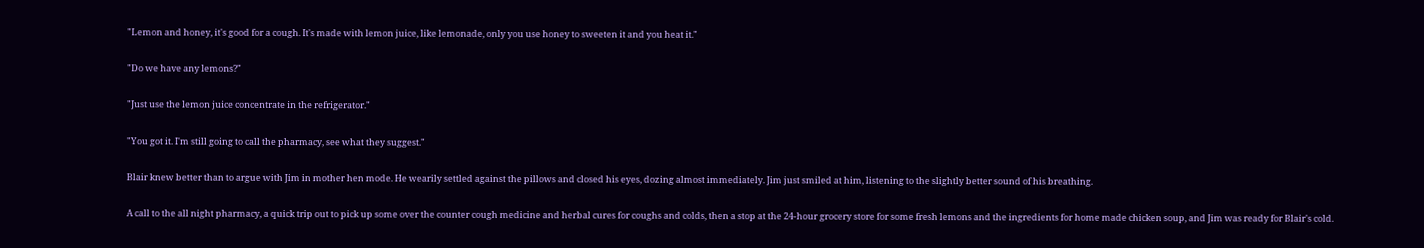"Lemon and honey, it's good for a cough. It's made with lemon juice, like lemonade, only you use honey to sweeten it and you heat it."

"Do we have any lemons?"

"Just use the lemon juice concentrate in the refrigerator."

"You got it. I'm still going to call the pharmacy, see what they suggest."

Blair knew better than to argue with Jim in mother hen mode. He wearily settled against the pillows and closed his eyes, dozing almost immediately. Jim just smiled at him, listening to the slightly better sound of his breathing.

A call to the all night pharmacy, a quick trip out to pick up some over the counter cough medicine and herbal cures for coughs and colds, then a stop at the 24-hour grocery store for some fresh lemons and the ingredients for home made chicken soup, and Jim was ready for Blair's cold.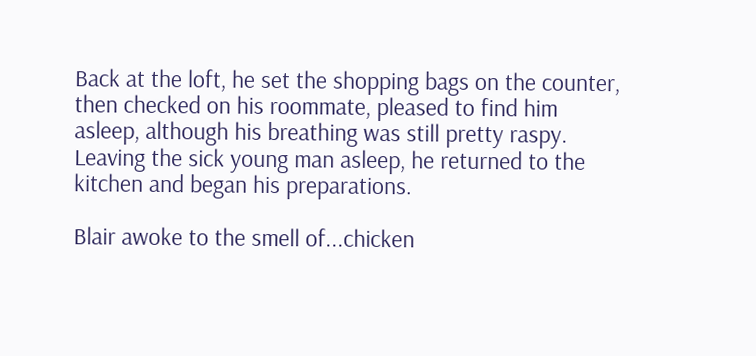Back at the loft, he set the shopping bags on the counter, then checked on his roommate, pleased to find him asleep, although his breathing was still pretty raspy. Leaving the sick young man asleep, he returned to the kitchen and began his preparations.

Blair awoke to the smell of...chicken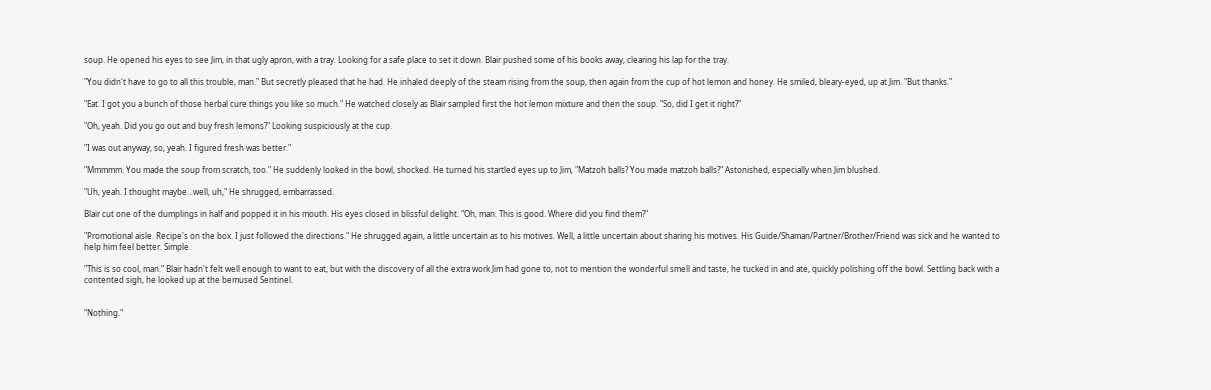soup. He opened his eyes to see Jim, in that ugly apron, with a tray. Looking for a safe place to set it down. Blair pushed some of his books away, clearing his lap for the tray.

"You didn't have to go to all this trouble, man." But secretly pleased that he had. He inhaled deeply of the steam rising from the soup, then again from the cup of hot lemon and honey. He smiled, bleary-eyed, up at Jim. "But thanks."

"Eat. I got you a bunch of those herbal cure things you like so much." He watched closely as Blair sampled first the hot lemon mixture and then the soup. "So, did I get it right?"

"Oh, yeah. Did you go out and buy fresh lemons?" Looking suspiciously at the cup.

"I was out anyway, so, yeah. I figured fresh was better."

"Mmmmm. You made the soup from scratch, too." He suddenly looked in the bowl, shocked. He turned his startled eyes up to Jim, "Matzoh balls? You made matzoh balls?" Astonished, especially when Jim blushed.

"Uh, yeah. I thought maybe...well, uh," He shrugged, embarrassed.

Blair cut one of the dumplings in half and popped it in his mouth. His eyes closed in blissful delight. "Oh, man. This is good. Where did you find them?"

"Promotional aisle. Recipe's on the box. I just followed the directions." He shrugged again, a little uncertain as to his motives. Well, a little uncertain about sharing his motives. His Guide/Shaman/Partner/Brother/Friend was sick and he wanted to help him feel better. Simple.

"This is so cool, man." Blair hadn't felt well enough to want to eat, but with the discovery of all the extra work Jim had gone to, not to mention the wonderful smell and taste, he tucked in and ate, quickly polishing off the bowl. Settling back with a contented sigh, he looked up at the bemused Sentinel.


"Nothing."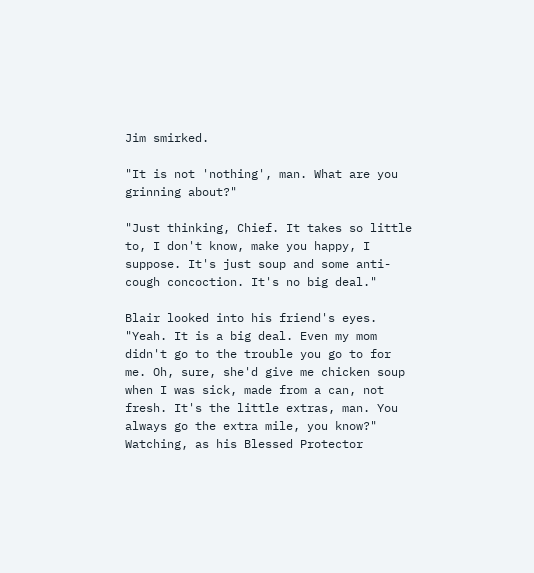Jim smirked.

"It is not 'nothing', man. What are you grinning about?"

"Just thinking, Chief. It takes so little to, I don't know, make you happy, I suppose. It's just soup and some anti-cough concoction. It's no big deal."

Blair looked into his friend's eyes. "Yeah. It is a big deal. Even my mom didn't go to the trouble you go to for me. Oh, sure, she'd give me chicken soup when I was sick, made from a can, not fresh. It's the little extras, man. You always go the extra mile, you know?" Watching, as his Blessed Protector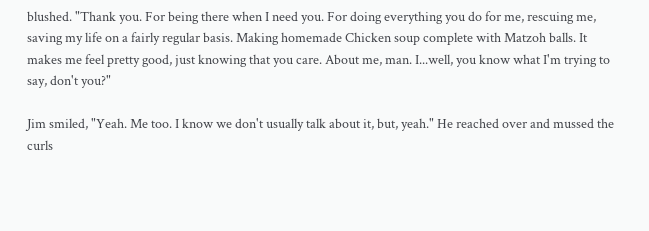blushed. "Thank you. For being there when I need you. For doing everything you do for me, rescuing me, saving my life on a fairly regular basis. Making homemade Chicken soup complete with Matzoh balls. It makes me feel pretty good, just knowing that you care. About me, man. I...well, you know what I'm trying to say, don't you?"

Jim smiled, "Yeah. Me too. I know we don't usually talk about it, but, yeah." He reached over and mussed the curls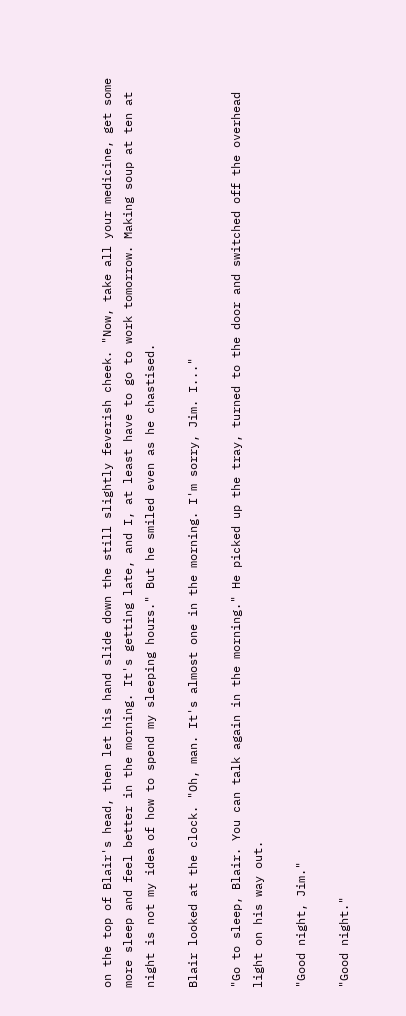on the top of Blair's head, then let his hand slide down the still slightly feverish cheek. "Now, take all your medicine, get some more sleep and feel better in the morning. It's getting late, and I, at least have to go to work tomorrow. Making soup at ten at night is not my idea of how to spend my sleeping hours." But he smiled even as he chastised.

Blair looked at the clock. "Oh, man. It's almost one in the morning. I'm sorry, Jim. I..."

"Go to sleep, Blair. You can talk again in the morning." He picked up the tray, turned to the door and switched off the overhead light on his way out.

"Good night, Jim."

"Good night."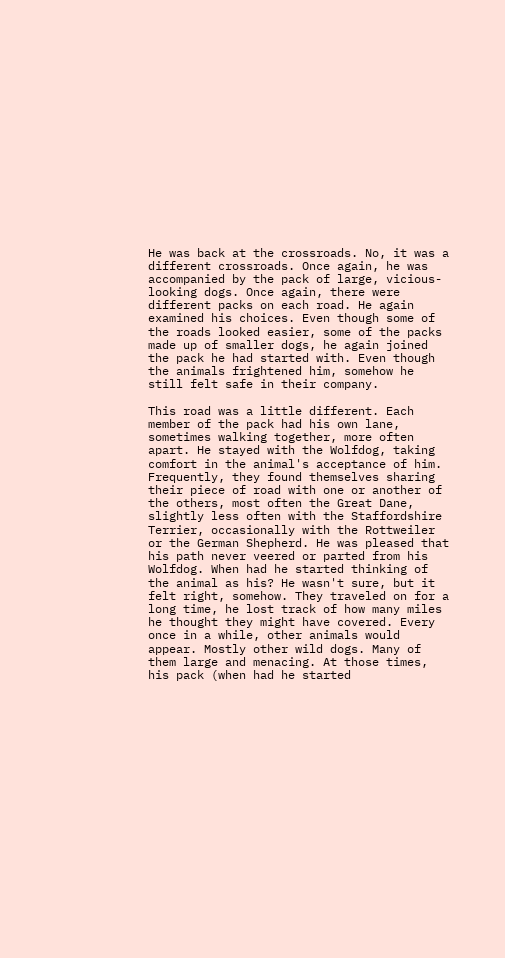He was back at the crossroads. No, it was a different crossroads. Once again, he was accompanied by the pack of large, vicious-looking dogs. Once again, there were different packs on each road. He again examined his choices. Even though some of the roads looked easier, some of the packs made up of smaller dogs, he again joined the pack he had started with. Even though the animals frightened him, somehow he still felt safe in their company.

This road was a little different. Each member of the pack had his own lane, sometimes walking together, more often apart. He stayed with the Wolfdog, taking comfort in the animal's acceptance of him. Frequently, they found themselves sharing their piece of road with one or another of the others, most often the Great Dane, slightly less often with the Staffordshire Terrier, occasionally with the Rottweiler or the German Shepherd. He was pleased that his path never veered or parted from his Wolfdog. When had he started thinking of the animal as his? He wasn't sure, but it felt right, somehow. They traveled on for a long time, he lost track of how many miles he thought they might have covered. Every once in a while, other animals would appear. Mostly other wild dogs. Many of them large and menacing. At those times, his pack (when had he started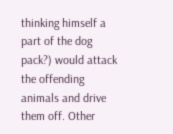thinking himself a part of the dog pack?) would attack the offending animals and drive them off. Other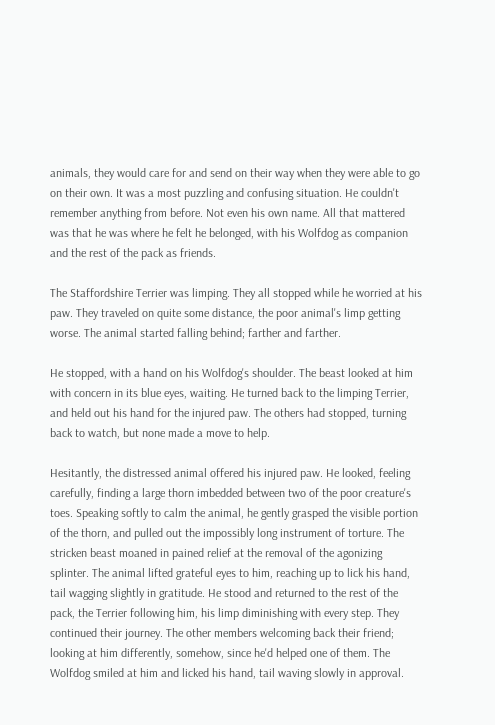animals, they would care for and send on their way when they were able to go on their own. It was a most puzzling and confusing situation. He couldn't remember anything from before. Not even his own name. All that mattered was that he was where he felt he belonged, with his Wolfdog as companion and the rest of the pack as friends.

The Staffordshire Terrier was limping. They all stopped while he worried at his paw. They traveled on quite some distance, the poor animal's limp getting worse. The animal started falling behind; farther and farther.

He stopped, with a hand on his Wolfdog's shoulder. The beast looked at him with concern in its blue eyes, waiting. He turned back to the limping Terrier, and held out his hand for the injured paw. The others had stopped, turning back to watch, but none made a move to help.

Hesitantly, the distressed animal offered his injured paw. He looked, feeling carefully, finding a large thorn imbedded between two of the poor creature's toes. Speaking softly to calm the animal, he gently grasped the visible portion of the thorn, and pulled out the impossibly long instrument of torture. The stricken beast moaned in pained relief at the removal of the agonizing splinter. The animal lifted grateful eyes to him, reaching up to lick his hand, tail wagging slightly in gratitude. He stood and returned to the rest of the pack, the Terrier following him, his limp diminishing with every step. They continued their journey. The other members welcoming back their friend; looking at him differently, somehow, since he'd helped one of them. The Wolfdog smiled at him and licked his hand, tail waving slowly in approval.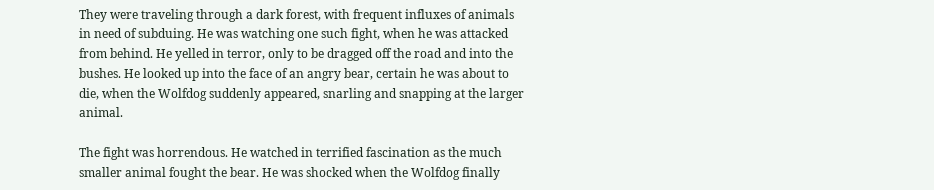They were traveling through a dark forest, with frequent influxes of animals in need of subduing. He was watching one such fight, when he was attacked from behind. He yelled in terror, only to be dragged off the road and into the bushes. He looked up into the face of an angry bear, certain he was about to die, when the Wolfdog suddenly appeared, snarling and snapping at the larger animal.

The fight was horrendous. He watched in terrified fascination as the much smaller animal fought the bear. He was shocked when the Wolfdog finally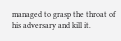managed to grasp the throat of his adversary and kill it.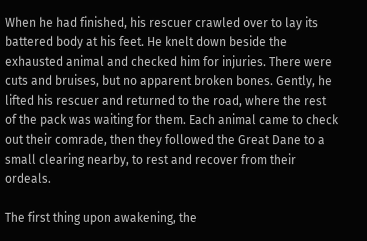When he had finished, his rescuer crawled over to lay its battered body at his feet. He knelt down beside the exhausted animal and checked him for injuries. There were cuts and bruises, but no apparent broken bones. Gently, he lifted his rescuer and returned to the road, where the rest of the pack was waiting for them. Each animal came to check out their comrade, then they followed the Great Dane to a small clearing nearby, to rest and recover from their ordeals.

The first thing upon awakening, the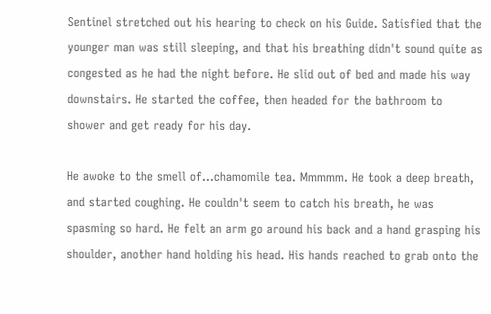Sentinel stretched out his hearing to check on his Guide. Satisfied that the younger man was still sleeping, and that his breathing didn't sound quite as congested as he had the night before. He slid out of bed and made his way downstairs. He started the coffee, then headed for the bathroom to shower and get ready for his day.

He awoke to the smell of...chamomile tea. Mmmmm. He took a deep breath, and started coughing. He couldn't seem to catch his breath, he was spasming so hard. He felt an arm go around his back and a hand grasping his shoulder, another hand holding his head. His hands reached to grab onto the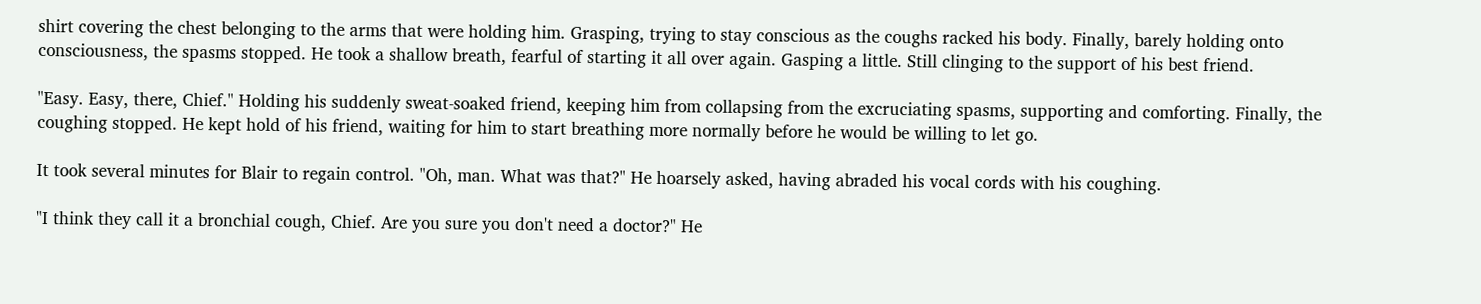shirt covering the chest belonging to the arms that were holding him. Grasping, trying to stay conscious as the coughs racked his body. Finally, barely holding onto consciousness, the spasms stopped. He took a shallow breath, fearful of starting it all over again. Gasping a little. Still clinging to the support of his best friend.

"Easy. Easy, there, Chief." Holding his suddenly sweat-soaked friend, keeping him from collapsing from the excruciating spasms, supporting and comforting. Finally, the coughing stopped. He kept hold of his friend, waiting for him to start breathing more normally before he would be willing to let go.

It took several minutes for Blair to regain control. "Oh, man. What was that?" He hoarsely asked, having abraded his vocal cords with his coughing.

"I think they call it a bronchial cough, Chief. Are you sure you don't need a doctor?" He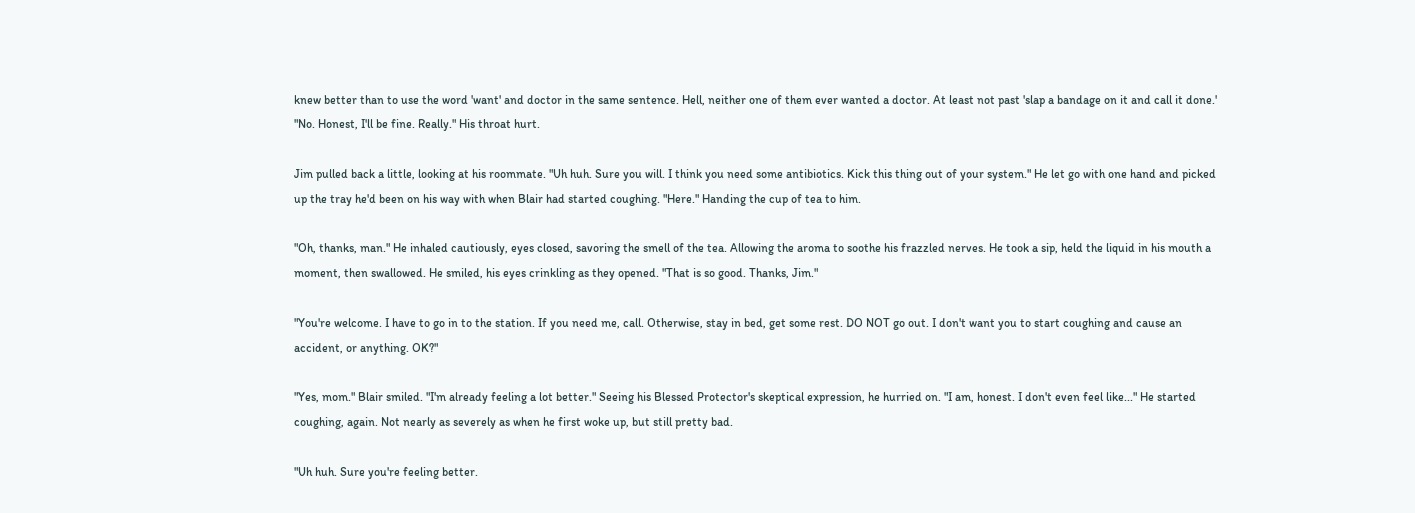knew better than to use the word 'want' and doctor in the same sentence. Hell, neither one of them ever wanted a doctor. At least not past 'slap a bandage on it and call it done.' "No. Honest, I'll be fine. Really." His throat hurt.

Jim pulled back a little, looking at his roommate. "Uh huh. Sure you will. I think you need some antibiotics. Kick this thing out of your system." He let go with one hand and picked up the tray he'd been on his way with when Blair had started coughing. "Here." Handing the cup of tea to him.

"Oh, thanks, man." He inhaled cautiously, eyes closed, savoring the smell of the tea. Allowing the aroma to soothe his frazzled nerves. He took a sip, held the liquid in his mouth a moment, then swallowed. He smiled, his eyes crinkling as they opened. "That is so good. Thanks, Jim."

"You're welcome. I have to go in to the station. If you need me, call. Otherwise, stay in bed, get some rest. DO NOT go out. I don't want you to start coughing and cause an accident, or anything. OK?"

"Yes, mom." Blair smiled. "I'm already feeling a lot better." Seeing his Blessed Protector's skeptical expression, he hurried on. "I am, honest. I don't even feel like..." He started coughing, again. Not nearly as severely as when he first woke up, but still pretty bad.

"Uh huh. Sure you're feeling better.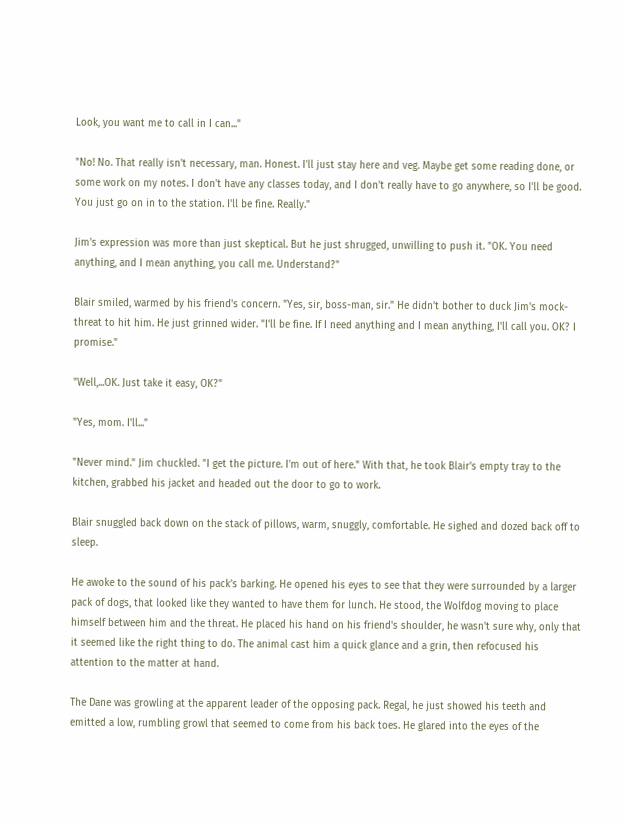Look, you want me to call in I can..."

"No! No. That really isn't necessary, man. Honest. I'll just stay here and veg. Maybe get some reading done, or some work on my notes. I don't have any classes today, and I don't really have to go anywhere, so I'll be good. You just go on in to the station. I'll be fine. Really."

Jim's expression was more than just skeptical. But he just shrugged, unwilling to push it. "OK. You need anything, and I mean anything, you call me. Understand?"

Blair smiled, warmed by his friend's concern. "Yes, sir, boss-man, sir." He didn't bother to duck Jim's mock-threat to hit him. He just grinned wider. "I'll be fine. If I need anything and I mean anything, I'll call you. OK? I promise."

"Well,...OK. Just take it easy, OK?"

"Yes, mom. I'll..."

"Never mind." Jim chuckled. "I get the picture. I'm out of here." With that, he took Blair's empty tray to the kitchen, grabbed his jacket and headed out the door to go to work.

Blair snuggled back down on the stack of pillows, warm, snuggly, comfortable. He sighed and dozed back off to sleep.

He awoke to the sound of his pack's barking. He opened his eyes to see that they were surrounded by a larger pack of dogs, that looked like they wanted to have them for lunch. He stood, the Wolfdog moving to place himself between him and the threat. He placed his hand on his friend's shoulder, he wasn't sure why, only that it seemed like the right thing to do. The animal cast him a quick glance and a grin, then refocused his attention to the matter at hand.

The Dane was growling at the apparent leader of the opposing pack. Regal, he just showed his teeth and emitted a low, rumbling growl that seemed to come from his back toes. He glared into the eyes of the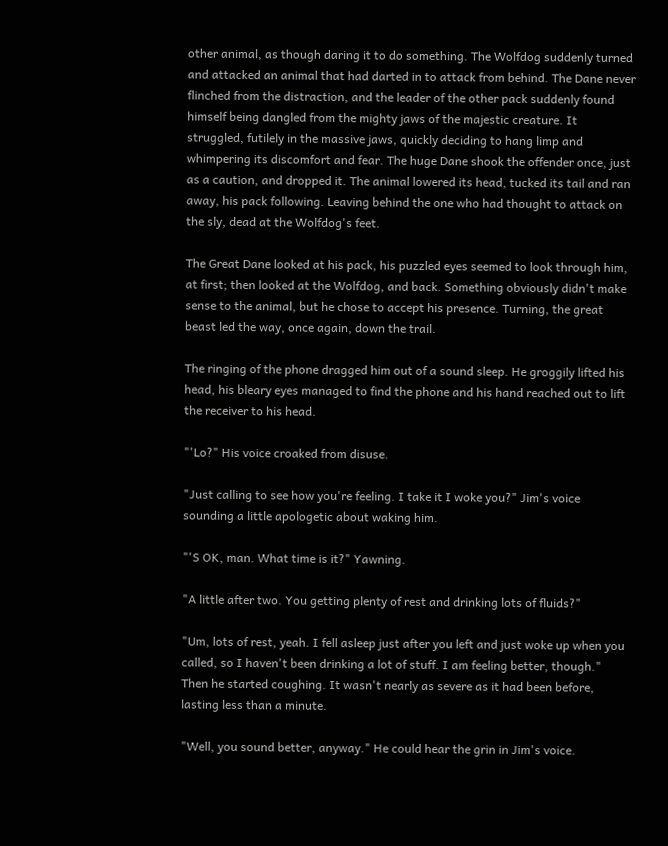other animal, as though daring it to do something. The Wolfdog suddenly turned and attacked an animal that had darted in to attack from behind. The Dane never flinched from the distraction, and the leader of the other pack suddenly found himself being dangled from the mighty jaws of the majestic creature. It struggled, futilely in the massive jaws, quickly deciding to hang limp and whimpering its discomfort and fear. The huge Dane shook the offender once, just as a caution, and dropped it. The animal lowered its head, tucked its tail and ran away, his pack following. Leaving behind the one who had thought to attack on the sly, dead at the Wolfdog's feet.

The Great Dane looked at his pack, his puzzled eyes seemed to look through him, at first; then looked at the Wolfdog, and back. Something obviously didn't make sense to the animal, but he chose to accept his presence. Turning, the great beast led the way, once again, down the trail.

The ringing of the phone dragged him out of a sound sleep. He groggily lifted his head, his bleary eyes managed to find the phone and his hand reached out to lift the receiver to his head.

"'Lo?" His voice croaked from disuse.

"Just calling to see how you're feeling. I take it I woke you?" Jim's voice sounding a little apologetic about waking him.

"'S OK, man. What time is it?" Yawning.

"A little after two. You getting plenty of rest and drinking lots of fluids?"

"Um, lots of rest, yeah. I fell asleep just after you left and just woke up when you called, so I haven't been drinking a lot of stuff. I am feeling better, though." Then he started coughing. It wasn't nearly as severe as it had been before, lasting less than a minute.

"Well, you sound better, anyway." He could hear the grin in Jim's voice.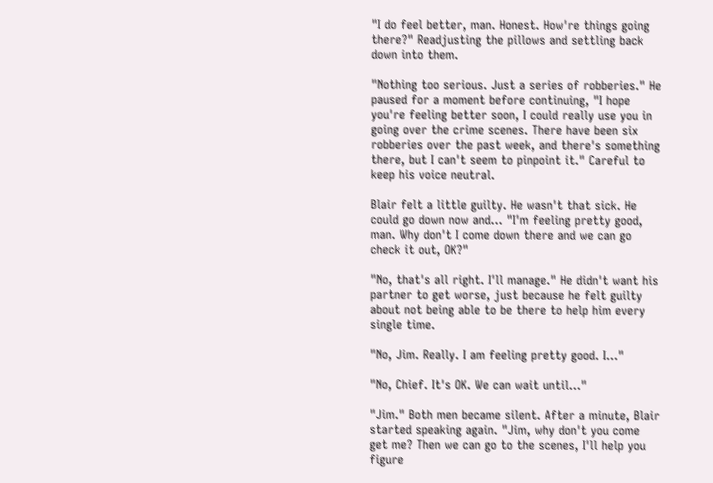"I do feel better, man. Honest. How're things going there?" Readjusting the pillows and settling back down into them.

"Nothing too serious. Just a series of robberies." He paused for a moment before continuing, "I hope you're feeling better soon, I could really use you in going over the crime scenes. There have been six robberies over the past week, and there's something there, but I can't seem to pinpoint it." Careful to keep his voice neutral.

Blair felt a little guilty. He wasn't that sick. He could go down now and... "I'm feeling pretty good, man. Why don't I come down there and we can go check it out, OK?"

"No, that's all right. I'll manage." He didn't want his partner to get worse, just because he felt guilty about not being able to be there to help him every single time.

"No, Jim. Really. I am feeling pretty good. I..."

"No, Chief. It's OK. We can wait until..."

"Jim." Both men became silent. After a minute, Blair started speaking again. "Jim, why don't you come get me? Then we can go to the scenes, I'll help you figure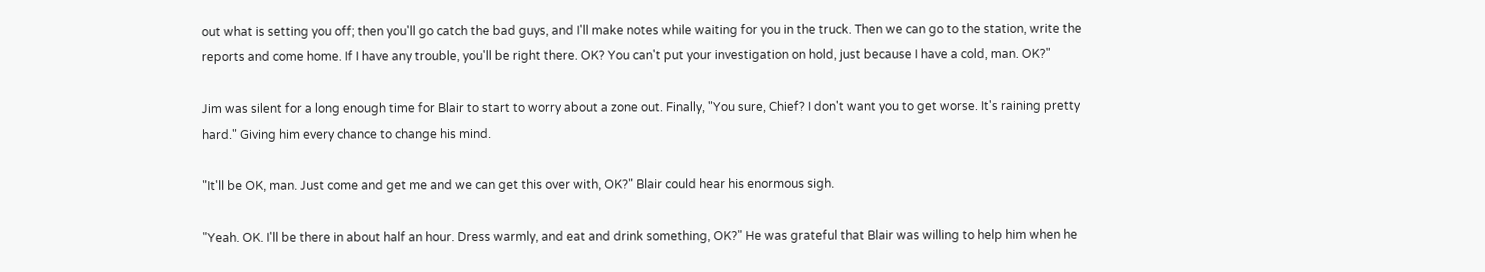out what is setting you off; then you'll go catch the bad guys, and I'll make notes while waiting for you in the truck. Then we can go to the station, write the reports and come home. If I have any trouble, you'll be right there. OK? You can't put your investigation on hold, just because I have a cold, man. OK?"

Jim was silent for a long enough time for Blair to start to worry about a zone out. Finally, "You sure, Chief? I don't want you to get worse. It's raining pretty hard." Giving him every chance to change his mind.

"It'll be OK, man. Just come and get me and we can get this over with, OK?" Blair could hear his enormous sigh.

"Yeah. OK. I'll be there in about half an hour. Dress warmly, and eat and drink something, OK?" He was grateful that Blair was willing to help him when he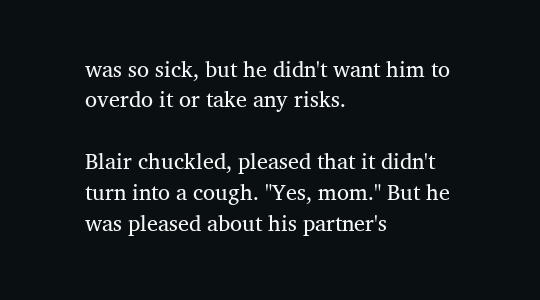was so sick, but he didn't want him to overdo it or take any risks.

Blair chuckled, pleased that it didn't turn into a cough. "Yes, mom." But he was pleased about his partner's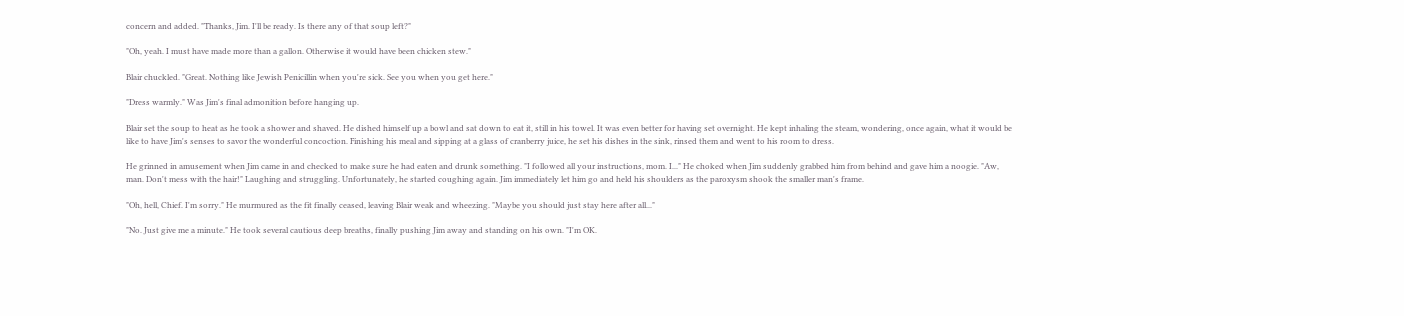concern and added. "Thanks, Jim. I'll be ready. Is there any of that soup left?"

"Oh, yeah. I must have made more than a gallon. Otherwise it would have been chicken stew."

Blair chuckled. "Great. Nothing like Jewish Penicillin when you're sick. See you when you get here."

"Dress warmly." Was Jim's final admonition before hanging up.

Blair set the soup to heat as he took a shower and shaved. He dished himself up a bowl and sat down to eat it, still in his towel. It was even better for having set overnight. He kept inhaling the steam, wondering, once again, what it would be like to have Jim's senses to savor the wonderful concoction. Finishing his meal and sipping at a glass of cranberry juice, he set his dishes in the sink, rinsed them and went to his room to dress.

He grinned in amusement when Jim came in and checked to make sure he had eaten and drunk something. "I followed all your instructions, mom. I..." He choked when Jim suddenly grabbed him from behind and gave him a noogie. "Aw, man. Don't mess with the hair!" Laughing and struggling. Unfortunately, he started coughing again. Jim immediately let him go and held his shoulders as the paroxysm shook the smaller man's frame.

"Oh, hell, Chief. I'm sorry." He murmured as the fit finally ceased, leaving Blair weak and wheezing. "Maybe you should just stay here after all..."

"No. Just give me a minute." He took several cautious deep breaths, finally pushing Jim away and standing on his own. "I'm OK.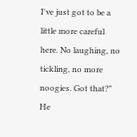I've just got to be a little more careful here. No laughing, no tickling, no more noogies. Got that?" He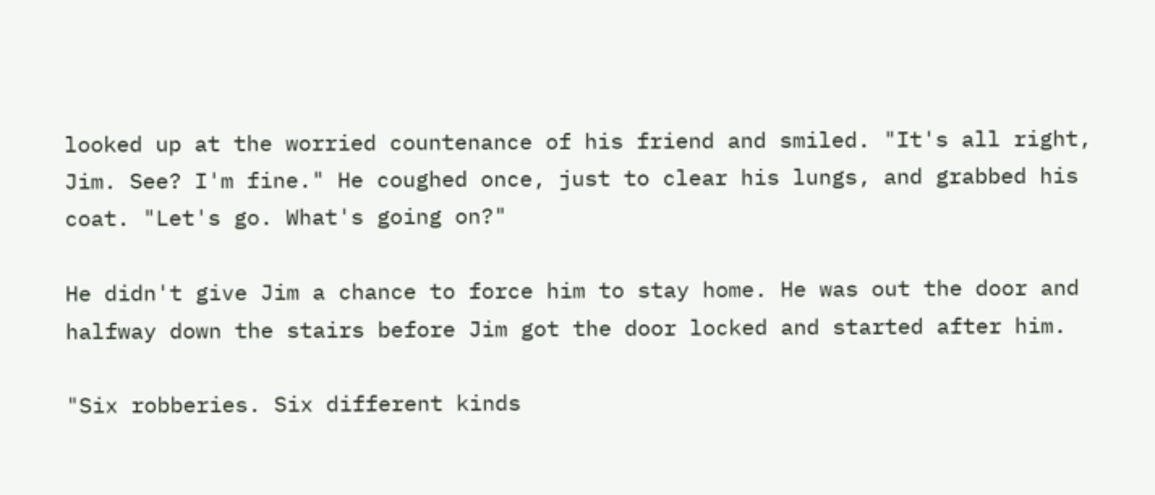looked up at the worried countenance of his friend and smiled. "It's all right, Jim. See? I'm fine." He coughed once, just to clear his lungs, and grabbed his coat. "Let's go. What's going on?"

He didn't give Jim a chance to force him to stay home. He was out the door and halfway down the stairs before Jim got the door locked and started after him.

"Six robberies. Six different kinds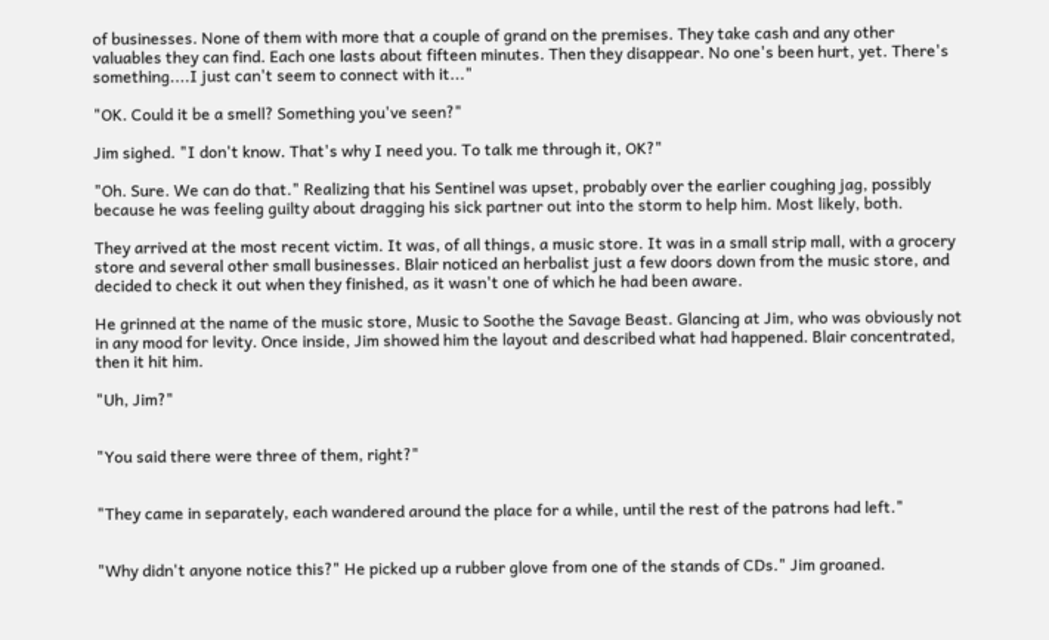of businesses. None of them with more that a couple of grand on the premises. They take cash and any other valuables they can find. Each one lasts about fifteen minutes. Then they disappear. No one's been hurt, yet. There's something....I just can't seem to connect with it..."

"OK. Could it be a smell? Something you've seen?"

Jim sighed. "I don't know. That's why I need you. To talk me through it, OK?"

"Oh. Sure. We can do that." Realizing that his Sentinel was upset, probably over the earlier coughing jag, possibly because he was feeling guilty about dragging his sick partner out into the storm to help him. Most likely, both.

They arrived at the most recent victim. It was, of all things, a music store. It was in a small strip mall, with a grocery store and several other small businesses. Blair noticed an herbalist just a few doors down from the music store, and decided to check it out when they finished, as it wasn't one of which he had been aware.

He grinned at the name of the music store, Music to Soothe the Savage Beast. Glancing at Jim, who was obviously not in any mood for levity. Once inside, Jim showed him the layout and described what had happened. Blair concentrated, then it hit him.

"Uh, Jim?"


"You said there were three of them, right?"


"They came in separately, each wandered around the place for a while, until the rest of the patrons had left."


"Why didn't anyone notice this?" He picked up a rubber glove from one of the stands of CDs." Jim groaned.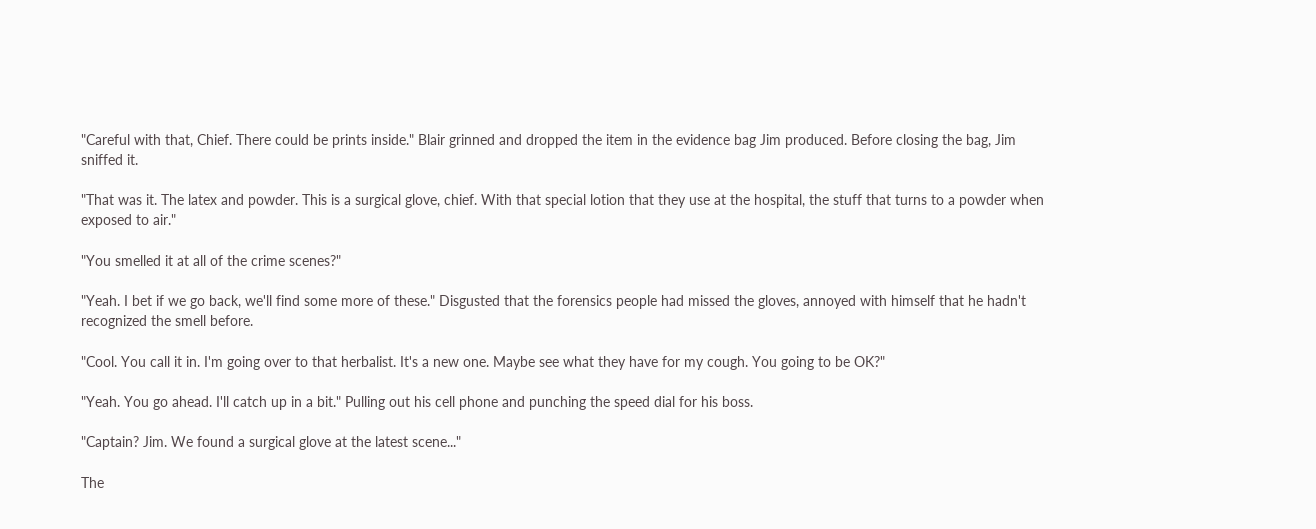"Careful with that, Chief. There could be prints inside." Blair grinned and dropped the item in the evidence bag Jim produced. Before closing the bag, Jim sniffed it.

"That was it. The latex and powder. This is a surgical glove, chief. With that special lotion that they use at the hospital, the stuff that turns to a powder when exposed to air."

"You smelled it at all of the crime scenes?"

"Yeah. I bet if we go back, we'll find some more of these." Disgusted that the forensics people had missed the gloves, annoyed with himself that he hadn't recognized the smell before.

"Cool. You call it in. I'm going over to that herbalist. It's a new one. Maybe see what they have for my cough. You going to be OK?"

"Yeah. You go ahead. I'll catch up in a bit." Pulling out his cell phone and punching the speed dial for his boss.

"Captain? Jim. We found a surgical glove at the latest scene..."

The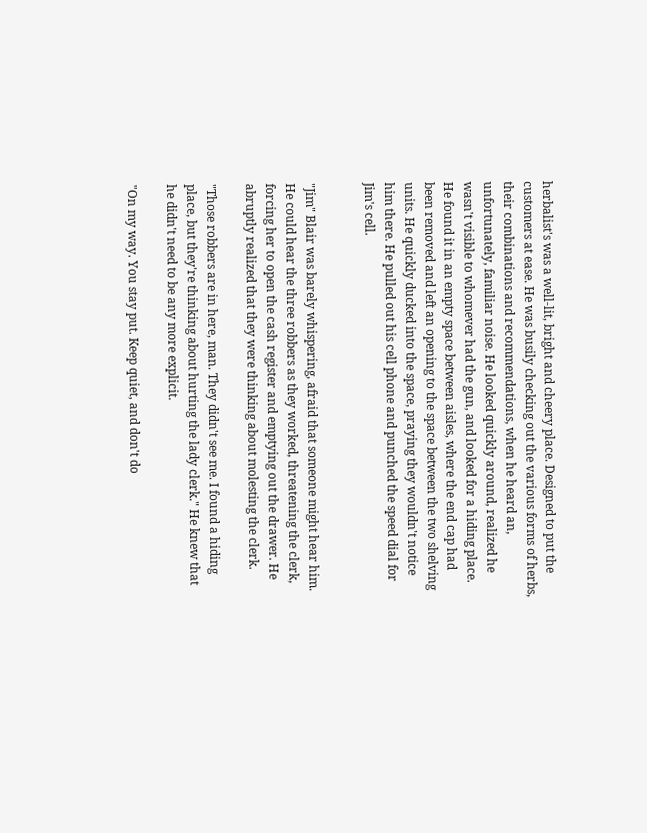herbalist's was a well-lit, bright and cheery place. Designed to put the customers at ease. He was busily checking out the various forms of herbs, their combinations and recommendations, when he heard an, unfortunately, familiar noise. He looked quickly around, realized he wasn't visible to whomever had the gun, and looked for a hiding place. He found it in an empty space between aisles, where the end cap had been removed and left an opening to the space between the two shelving units. He quickly ducked into the space, praying they wouldn't notice him there. He pulled out his cell phone and punched the speed dial for Jim's cell.


"Jim" Blair was barely whispering, afraid that someone might hear him. He could hear the three robbers as they worked, threatening the clerk, forcing her to open the cash register and emptying out the drawer. He abruptly realized that they were thinking about molesting the clerk.

"Those robbers are in here, man. They didn't see me. I found a hiding place, but they're thinking about hurting the lady clerk." He knew that he didn't need to be any more explicit.

"On my way. You stay put. Keep quiet, and don't do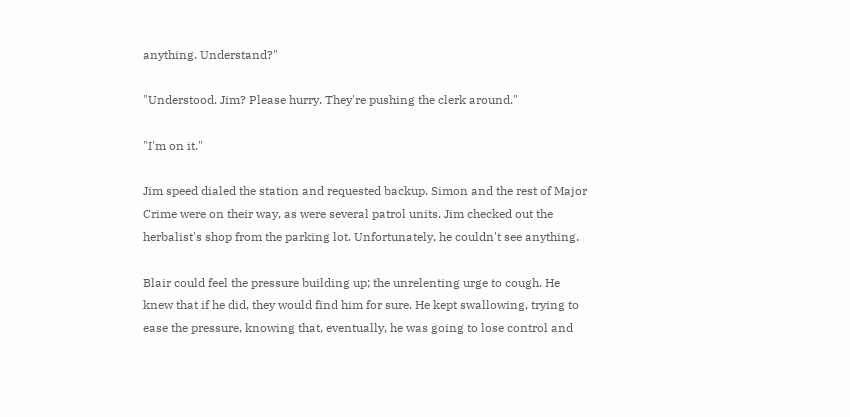anything. Understand?"

"Understood. Jim? Please hurry. They're pushing the clerk around."

"I'm on it."

Jim speed dialed the station and requested backup. Simon and the rest of Major Crime were on their way, as were several patrol units. Jim checked out the herbalist's shop from the parking lot. Unfortunately, he couldn't see anything.

Blair could feel the pressure building up; the unrelenting urge to cough. He knew that if he did, they would find him for sure. He kept swallowing, trying to ease the pressure, knowing that, eventually, he was going to lose control and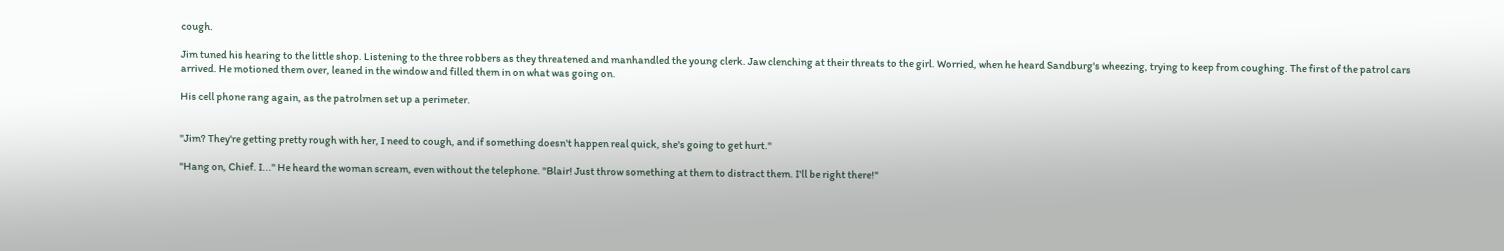cough.

Jim tuned his hearing to the little shop. Listening to the three robbers as they threatened and manhandled the young clerk. Jaw clenching at their threats to the girl. Worried, when he heard Sandburg's wheezing, trying to keep from coughing. The first of the patrol cars arrived. He motioned them over, leaned in the window and filled them in on what was going on.

His cell phone rang again, as the patrolmen set up a perimeter.


"Jim? They're getting pretty rough with her, I need to cough, and if something doesn't happen real quick, she's going to get hurt."

"Hang on, Chief. I..." He heard the woman scream, even without the telephone. "Blair! Just throw something at them to distract them. I'll be right there!"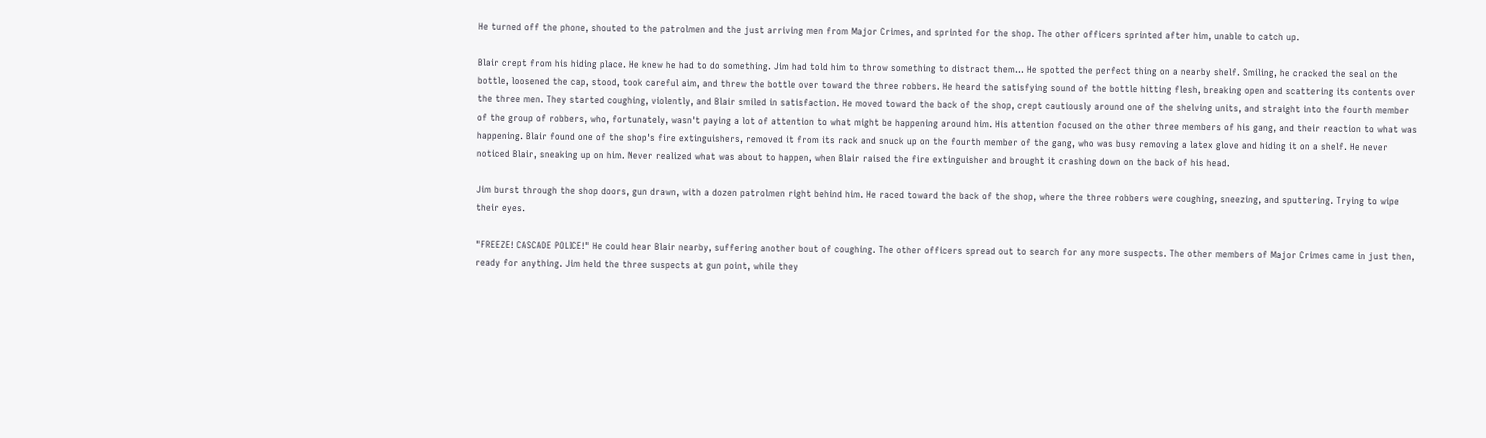He turned off the phone, shouted to the patrolmen and the just arriving men from Major Crimes, and sprinted for the shop. The other officers sprinted after him, unable to catch up.

Blair crept from his hiding place. He knew he had to do something. Jim had told him to throw something to distract them... He spotted the perfect thing on a nearby shelf. Smiling, he cracked the seal on the bottle, loosened the cap, stood, took careful aim, and threw the bottle over toward the three robbers. He heard the satisfying sound of the bottle hitting flesh, breaking open and scattering its contents over the three men. They started coughing, violently, and Blair smiled in satisfaction. He moved toward the back of the shop, crept cautiously around one of the shelving units, and straight into the fourth member of the group of robbers, who, fortunately, wasn't paying a lot of attention to what might be happening around him. His attention focused on the other three members of his gang, and their reaction to what was happening. Blair found one of the shop's fire extinguishers, removed it from its rack and snuck up on the fourth member of the gang, who was busy removing a latex glove and hiding it on a shelf. He never noticed Blair, sneaking up on him. Never realized what was about to happen, when Blair raised the fire extinguisher and brought it crashing down on the back of his head.

Jim burst through the shop doors, gun drawn, with a dozen patrolmen right behind him. He raced toward the back of the shop, where the three robbers were coughing, sneezing, and sputtering. Trying to wipe their eyes.

"FREEZE! CASCADE POLICE!" He could hear Blair nearby, suffering another bout of coughing. The other officers spread out to search for any more suspects. The other members of Major Crimes came in just then, ready for anything. Jim held the three suspects at gun point, while they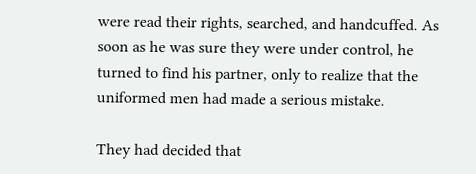were read their rights, searched, and handcuffed. As soon as he was sure they were under control, he turned to find his partner, only to realize that the uniformed men had made a serious mistake.

They had decided that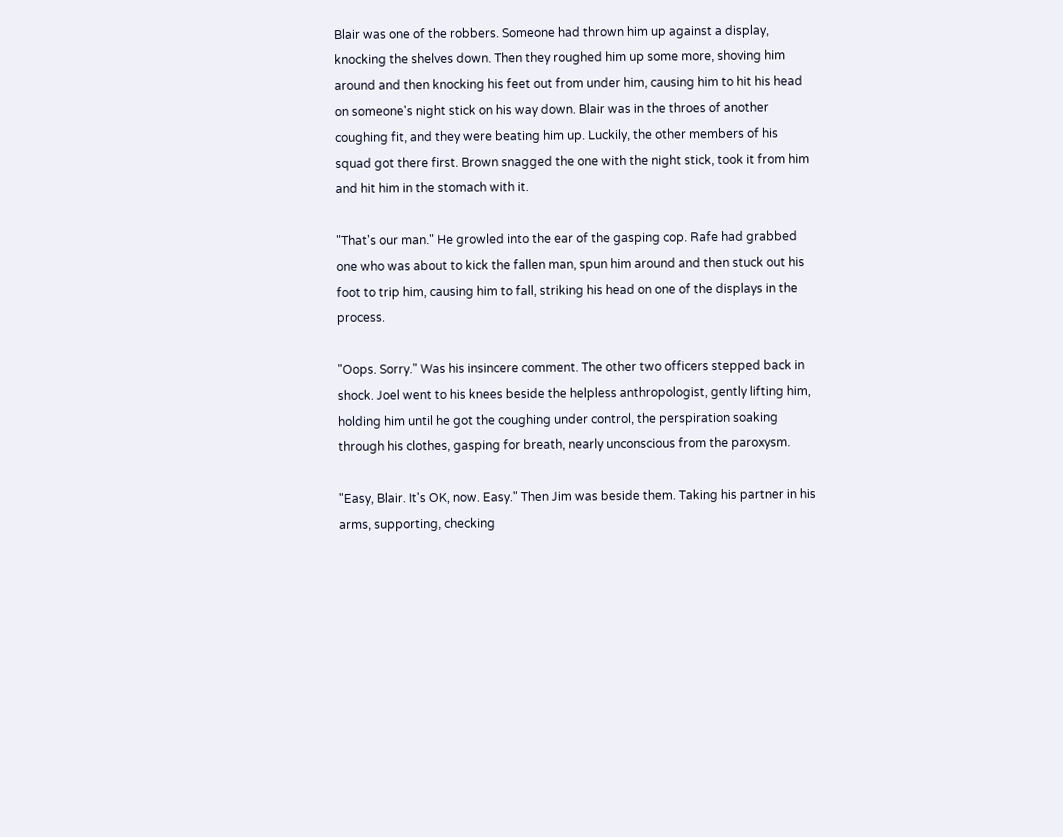Blair was one of the robbers. Someone had thrown him up against a display, knocking the shelves down. Then they roughed him up some more, shoving him around and then knocking his feet out from under him, causing him to hit his head on someone's night stick on his way down. Blair was in the throes of another coughing fit, and they were beating him up. Luckily, the other members of his squad got there first. Brown snagged the one with the night stick, took it from him and hit him in the stomach with it.

"That's our man." He growled into the ear of the gasping cop. Rafe had grabbed one who was about to kick the fallen man, spun him around and then stuck out his foot to trip him, causing him to fall, striking his head on one of the displays in the process.

"Oops. Sorry." Was his insincere comment. The other two officers stepped back in shock. Joel went to his knees beside the helpless anthropologist, gently lifting him, holding him until he got the coughing under control, the perspiration soaking through his clothes, gasping for breath, nearly unconscious from the paroxysm.

"Easy, Blair. It's OK, now. Easy." Then Jim was beside them. Taking his partner in his arms, supporting, checking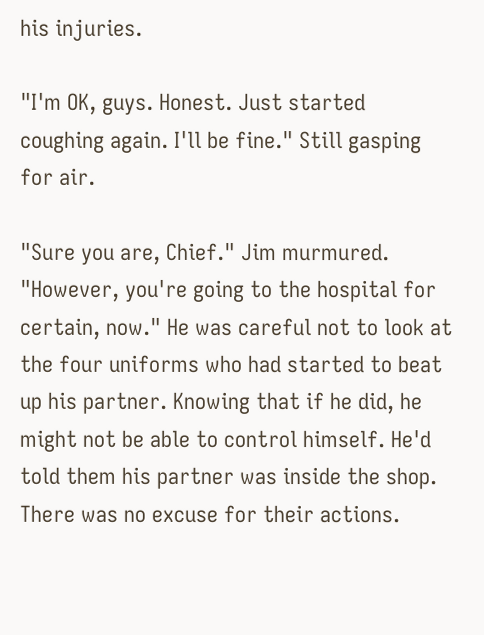his injuries.

"I'm OK, guys. Honest. Just started coughing again. I'll be fine." Still gasping for air.

"Sure you are, Chief." Jim murmured. "However, you're going to the hospital for certain, now." He was careful not to look at the four uniforms who had started to beat up his partner. Knowing that if he did, he might not be able to control himself. He'd told them his partner was inside the shop. There was no excuse for their actions.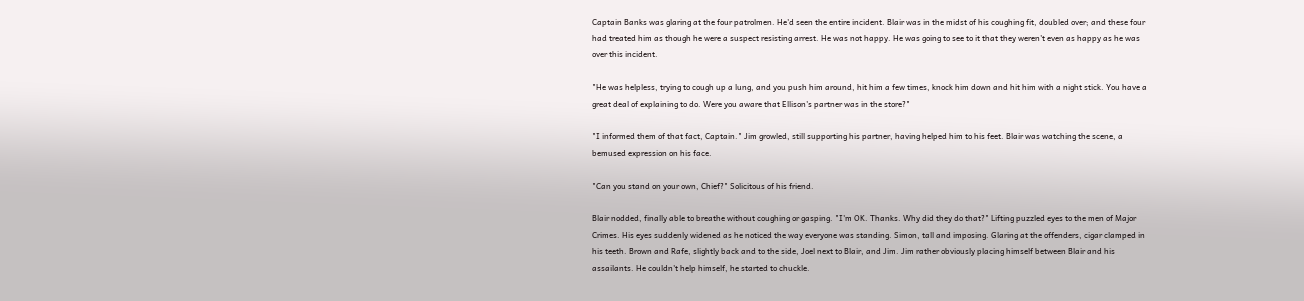Captain Banks was glaring at the four patrolmen. He'd seen the entire incident. Blair was in the midst of his coughing fit, doubled over; and these four had treated him as though he were a suspect resisting arrest. He was not happy. He was going to see to it that they weren't even as happy as he was over this incident.

"He was helpless, trying to cough up a lung, and you push him around, hit him a few times, knock him down and hit him with a night stick. You have a great deal of explaining to do. Were you aware that Ellison's partner was in the store?"

"I informed them of that fact, Captain." Jim growled, still supporting his partner, having helped him to his feet. Blair was watching the scene, a bemused expression on his face.

"Can you stand on your own, Chief?" Solicitous of his friend.

Blair nodded, finally able to breathe without coughing or gasping. "I'm OK. Thanks. Why did they do that?" Lifting puzzled eyes to the men of Major Crimes. His eyes suddenly widened as he noticed the way everyone was standing. Simon, tall and imposing. Glaring at the offenders, cigar clamped in his teeth. Brown and Rafe, slightly back and to the side, Joel next to Blair, and Jim. Jim rather obviously placing himself between Blair and his assailants. He couldn't help himself, he started to chuckle.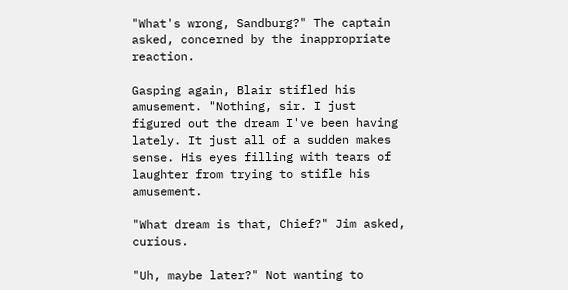"What's wrong, Sandburg?" The captain asked, concerned by the inappropriate reaction.

Gasping again, Blair stifled his amusement. "Nothing, sir. I just figured out the dream I've been having lately. It just all of a sudden makes sense. His eyes filling with tears of laughter from trying to stifle his amusement.

"What dream is that, Chief?" Jim asked, curious.

"Uh, maybe later?" Not wanting to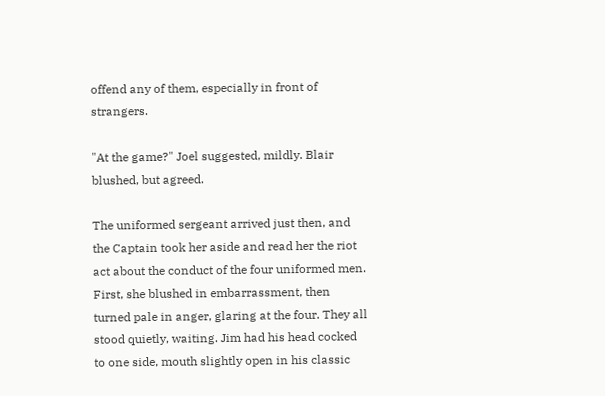offend any of them, especially in front of strangers.

"At the game?" Joel suggested, mildly. Blair blushed, but agreed.

The uniformed sergeant arrived just then, and the Captain took her aside and read her the riot act about the conduct of the four uniformed men. First, she blushed in embarrassment, then turned pale in anger, glaring at the four. They all stood quietly, waiting. Jim had his head cocked to one side, mouth slightly open in his classic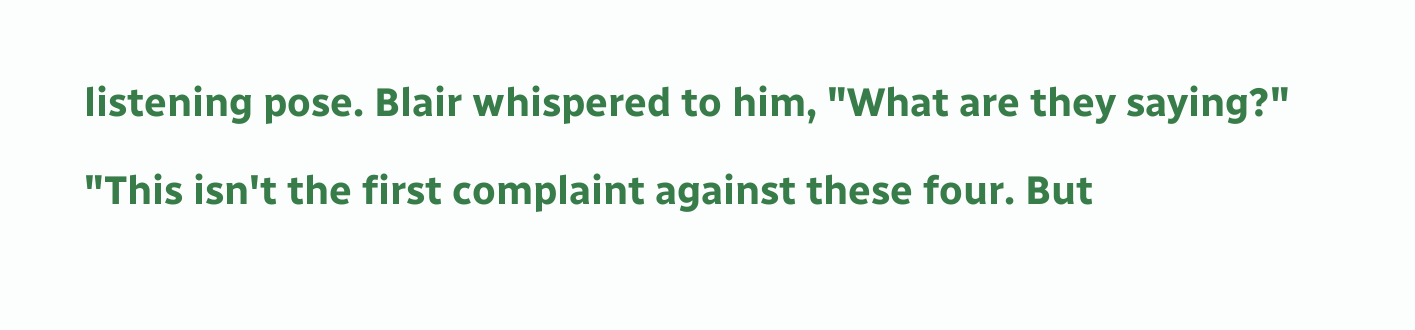listening pose. Blair whispered to him, "What are they saying?"

"This isn't the first complaint against these four. But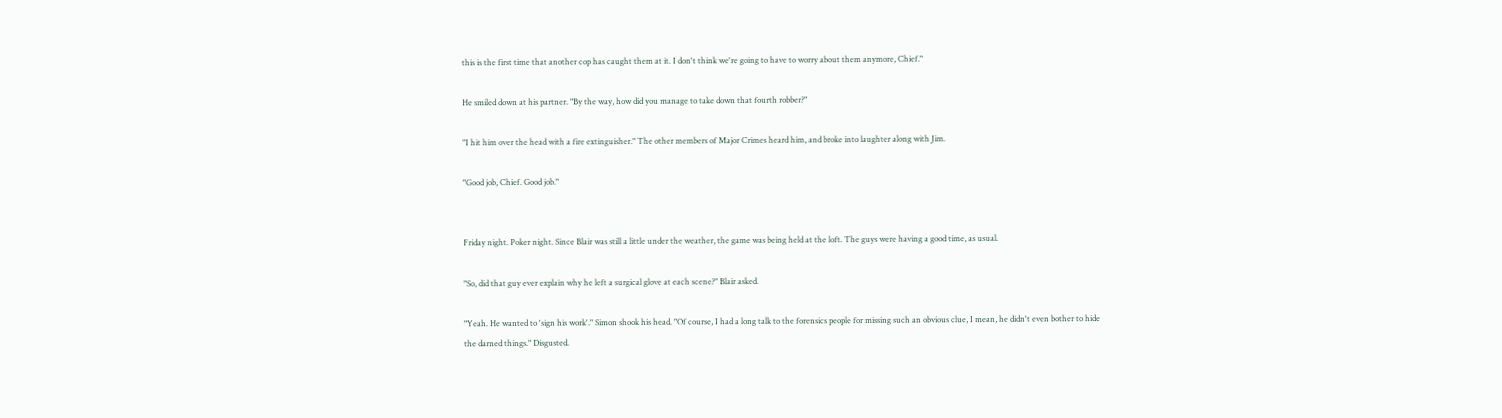this is the first time that another cop has caught them at it. I don't think we're going to have to worry about them anymore, Chief."

He smiled down at his partner. "By the way, how did you manage to take down that fourth robber?"

"I hit him over the head with a fire extinguisher." The other members of Major Crimes heard him, and broke into laughter along with Jim.

"Good job, Chief. Good job."


Friday night. Poker night. Since Blair was still a little under the weather, the game was being held at the loft. The guys were having a good time, as usual.

"So, did that guy ever explain why he left a surgical glove at each scene?" Blair asked.

"Yeah. He wanted to 'sign his work'." Simon shook his head. "Of course, I had a long talk to the forensics people for missing such an obvious clue, I mean, he didn't even bother to hide the darned things." Disgusted.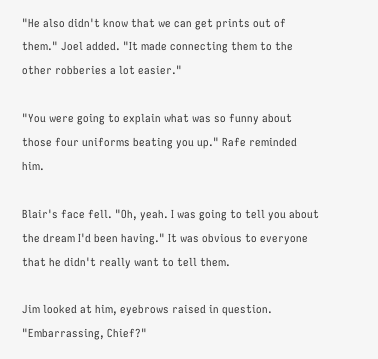"He also didn't know that we can get prints out of them." Joel added. "It made connecting them to the other robberies a lot easier."

"You were going to explain what was so funny about those four uniforms beating you up." Rafe reminded him.

Blair's face fell. "Oh, yeah. I was going to tell you about the dream I'd been having." It was obvious to everyone that he didn't really want to tell them.

Jim looked at him, eyebrows raised in question. "Embarrassing, Chief?"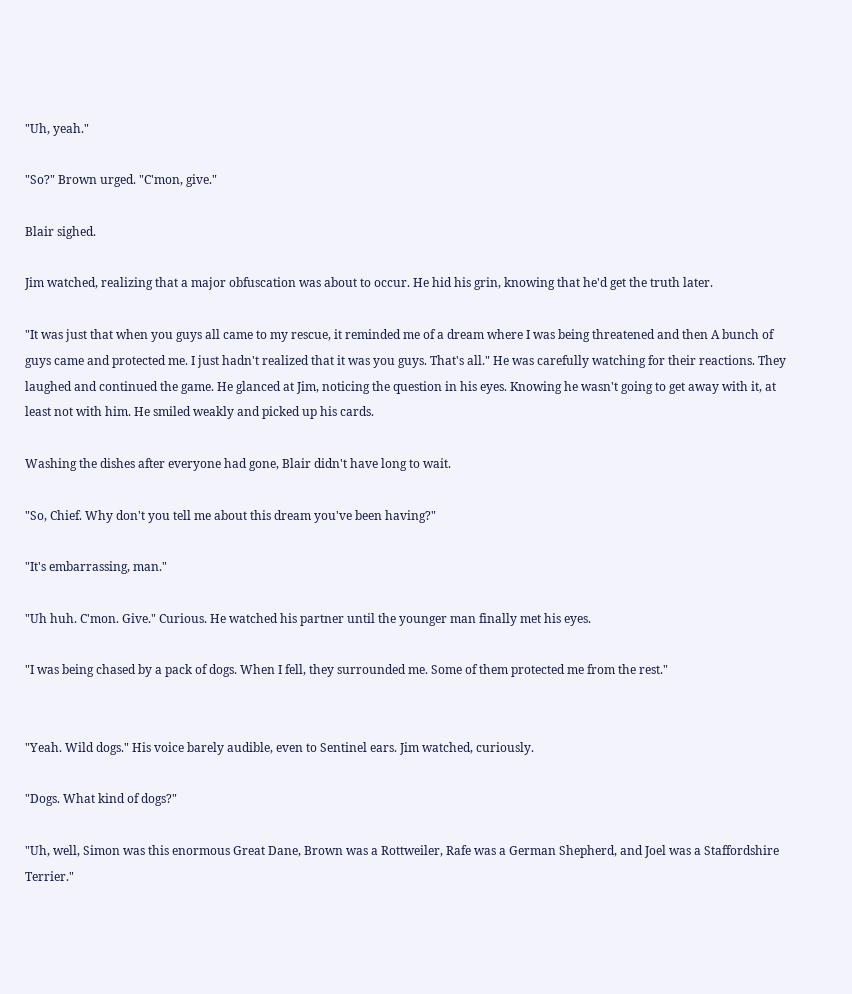"Uh, yeah."

"So?" Brown urged. "C'mon, give."

Blair sighed.

Jim watched, realizing that a major obfuscation was about to occur. He hid his grin, knowing that he'd get the truth later.

"It was just that when you guys all came to my rescue, it reminded me of a dream where I was being threatened and then A bunch of guys came and protected me. I just hadn't realized that it was you guys. That's all." He was carefully watching for their reactions. They laughed and continued the game. He glanced at Jim, noticing the question in his eyes. Knowing he wasn't going to get away with it, at least not with him. He smiled weakly and picked up his cards.

Washing the dishes after everyone had gone, Blair didn't have long to wait.

"So, Chief. Why don't you tell me about this dream you've been having?"

"It's embarrassing, man."

"Uh huh. C'mon. Give." Curious. He watched his partner until the younger man finally met his eyes.

"I was being chased by a pack of dogs. When I fell, they surrounded me. Some of them protected me from the rest."


"Yeah. Wild dogs." His voice barely audible, even to Sentinel ears. Jim watched, curiously.

"Dogs. What kind of dogs?"

"Uh, well, Simon was this enormous Great Dane, Brown was a Rottweiler, Rafe was a German Shepherd, and Joel was a Staffordshire Terrier."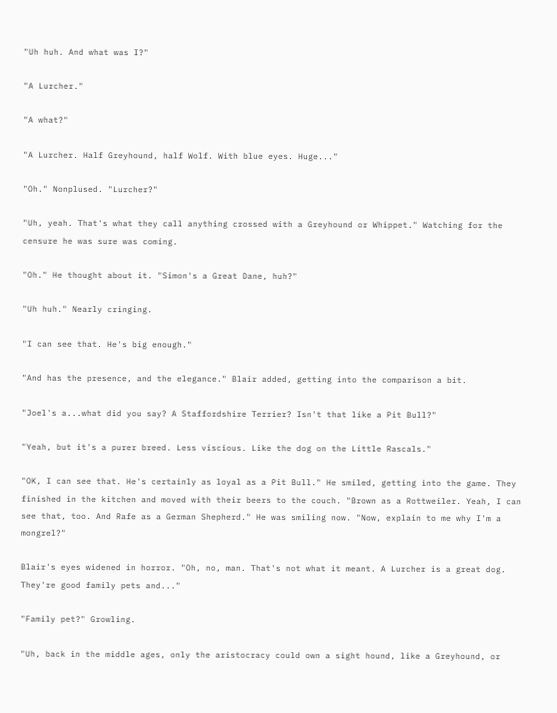"Uh huh. And what was I?"

"A Lurcher."

"A what?"

"A Lurcher. Half Greyhound, half Wolf. With blue eyes. Huge..."

"Oh." Nonplused. "Lurcher?"

"Uh, yeah. That's what they call anything crossed with a Greyhound or Whippet." Watching for the censure he was sure was coming.

"Oh." He thought about it. "Simon's a Great Dane, huh?"

"Uh huh." Nearly cringing.

"I can see that. He's big enough."

"And has the presence, and the elegance." Blair added, getting into the comparison a bit.

"Joel's a...what did you say? A Staffordshire Terrier? Isn't that like a Pit Bull?"

"Yeah, but it's a purer breed. Less viscious. Like the dog on the Little Rascals."

"OK, I can see that. He's certainly as loyal as a Pit Bull." He smiled, getting into the game. They finished in the kitchen and moved with their beers to the couch. "Brown as a Rottweiler. Yeah, I can see that, too. And Rafe as a German Shepherd." He was smiling now. "Now, explain to me why I'm a mongrel?"

Blair's eyes widened in horror. "Oh, no, man. That's not what it meant. A Lurcher is a great dog. They're good family pets and..."

"Family pet?" Growling.

"Uh, back in the middle ages, only the aristocracy could own a sight hound, like a Greyhound, or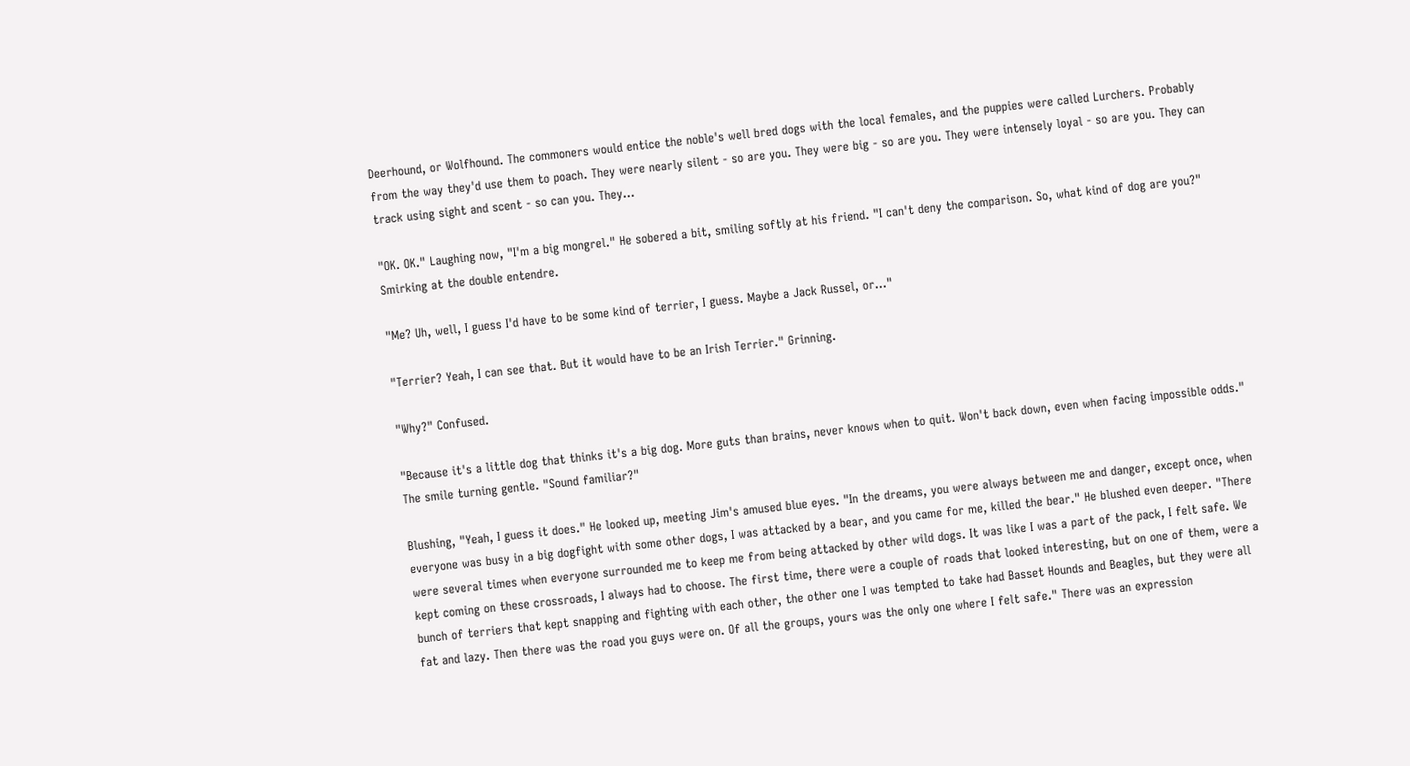Deerhound, or Wolfhound. The commoners would entice the noble's well bred dogs with the local females, and the puppies were called Lurchers. Probably from the way they'd use them to poach. They were nearly silent - so are you. They were big - so are you. They were intensely loyal - so are you. They can track using sight and scent - so can you. They...

"OK. OK." Laughing now, "I'm a big mongrel." He sobered a bit, smiling softly at his friend. "I can't deny the comparison. So, what kind of dog are you?" Smirking at the double entendre.

"Me? Uh, well, I guess I'd have to be some kind of terrier, I guess. Maybe a Jack Russel, or..."

"Terrier? Yeah, I can see that. But it would have to be an Irish Terrier." Grinning.

"Why?" Confused.

"Because it's a little dog that thinks it's a big dog. More guts than brains, never knows when to quit. Won't back down, even when facing impossible odds." The smile turning gentle. "Sound familiar?"

Blushing, "Yeah, I guess it does." He looked up, meeting Jim's amused blue eyes. "In the dreams, you were always between me and danger, except once, when everyone was busy in a big dogfight with some other dogs, I was attacked by a bear, and you came for me, killed the bear." He blushed even deeper. "There were several times when everyone surrounded me to keep me from being attacked by other wild dogs. It was like I was a part of the pack, I felt safe. We kept coming on these crossroads, I always had to choose. The first time, there were a couple of roads that looked interesting, but on one of them, were a bunch of terriers that kept snapping and fighting with each other, the other one I was tempted to take had Basset Hounds and Beagles, but they were all fat and lazy. Then there was the road you guys were on. Of all the groups, yours was the only one where I felt safe." There was an expression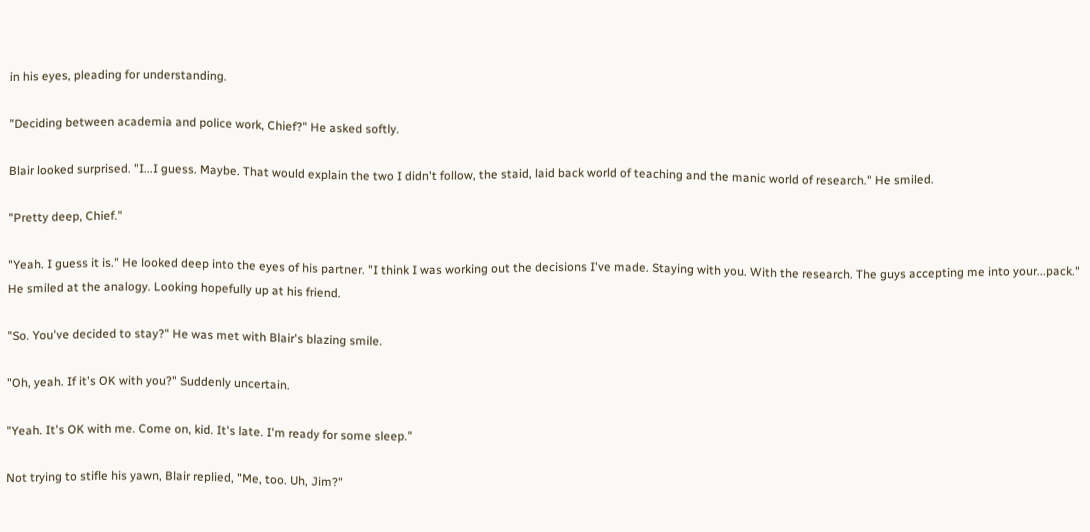in his eyes, pleading for understanding.

"Deciding between academia and police work, Chief?" He asked softly.

Blair looked surprised. "I...I guess. Maybe. That would explain the two I didn't follow, the staid, laid back world of teaching and the manic world of research." He smiled.

"Pretty deep, Chief."

"Yeah. I guess it is." He looked deep into the eyes of his partner. "I think I was working out the decisions I've made. Staying with you. With the research. The guys accepting me into your...pack." He smiled at the analogy. Looking hopefully up at his friend.

"So. You've decided to stay?" He was met with Blair's blazing smile.

"Oh, yeah. If it's OK with you?" Suddenly uncertain.

"Yeah. It's OK with me. Come on, kid. It's late. I'm ready for some sleep."

Not trying to stifle his yawn, Blair replied, "Me, too. Uh, Jim?"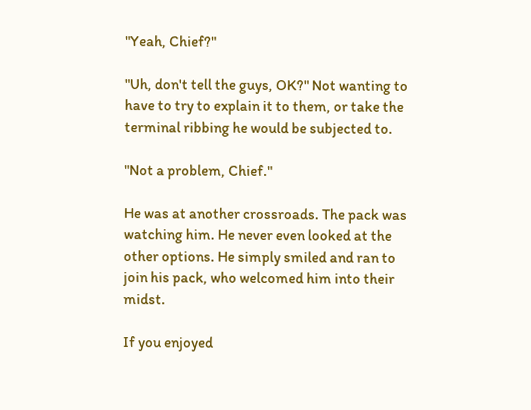"Yeah, Chief?"

"Uh, don't tell the guys, OK?" Not wanting to have to try to explain it to them, or take the terminal ribbing he would be subjected to.

"Not a problem, Chief."

He was at another crossroads. The pack was watching him. He never even looked at the other options. He simply smiled and ran to join his pack, who welcomed him into their midst.

If you enjoyed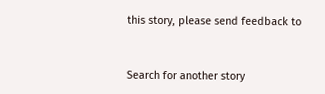this story, please send feedback to


Search for another story